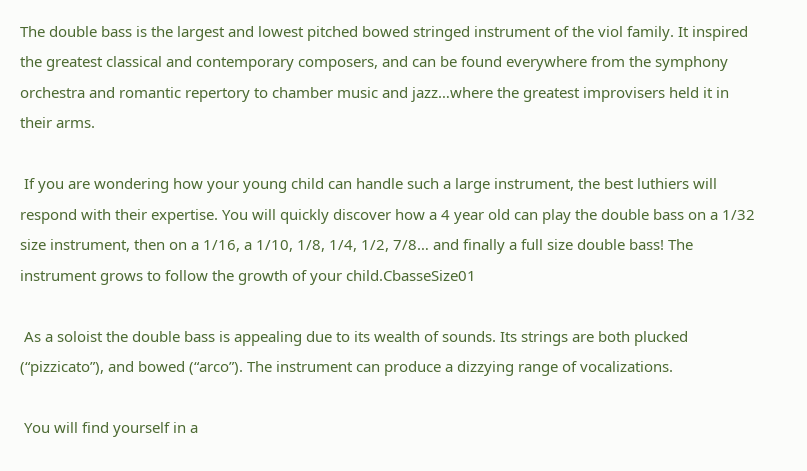The double bass is the largest and lowest pitched bowed stringed instrument of the viol family. It inspired the greatest classical and contemporary composers, and can be found everywhere from the symphony orchestra and romantic repertory to chamber music and jazz…where the greatest improvisers held it in their arms.

 If you are wondering how your young child can handle such a large instrument, the best luthiers will respond with their expertise. You will quickly discover how a 4 year old can play the double bass on a 1/32 size instrument, then on a 1/16, a 1/10, 1/8, 1/4, 1/2, 7/8… and finally a full size double bass! The instrument grows to follow the growth of your child.CbasseSize01

 As a soloist the double bass is appealing due to its wealth of sounds. Its strings are both plucked (“pizzicato”), and bowed (“arco”). The instrument can produce a dizzying range of vocalizations.

 You will find yourself in a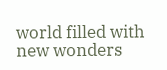world filled with new wonders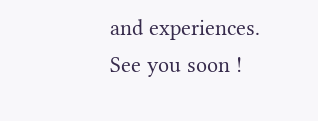and experiences. See you soon !